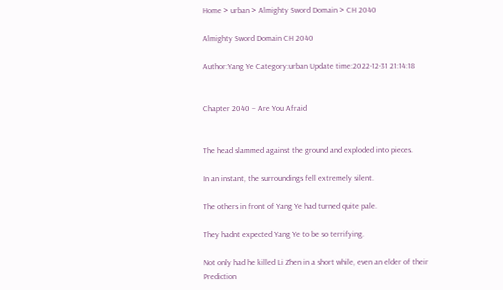Home > urban > Almighty Sword Domain > CH 2040

Almighty Sword Domain CH 2040

Author:Yang Ye Category:urban Update time:2022-12-31 21:14:18


Chapter 2040 – Are You Afraid


The head slammed against the ground and exploded into pieces.

In an instant, the surroundings fell extremely silent.

The others in front of Yang Ye had turned quite pale.

They hadnt expected Yang Ye to be so terrifying.

Not only had he killed Li Zhen in a short while, even an elder of their Prediction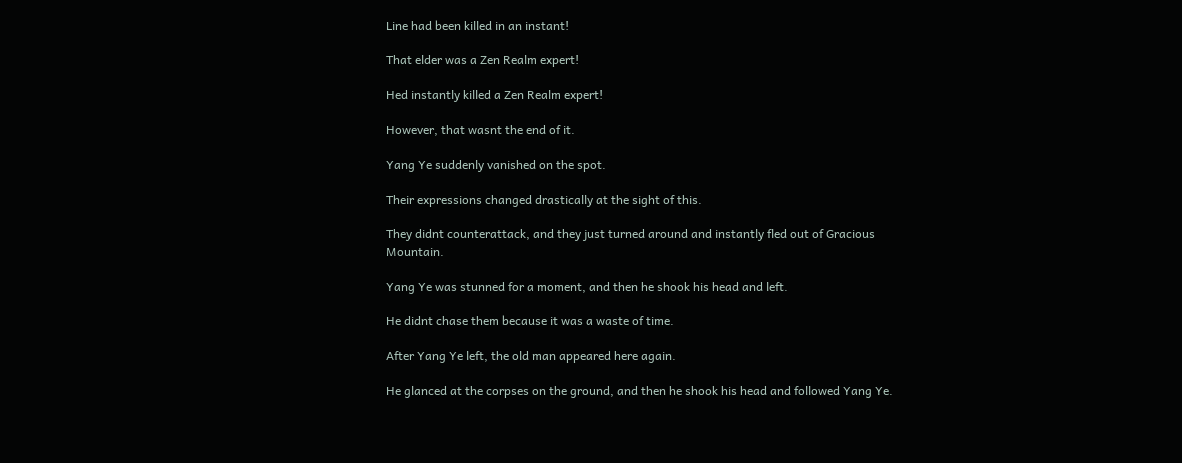Line had been killed in an instant!

That elder was a Zen Realm expert!

Hed instantly killed a Zen Realm expert!

However, that wasnt the end of it.

Yang Ye suddenly vanished on the spot.

Their expressions changed drastically at the sight of this.

They didnt counterattack, and they just turned around and instantly fled out of Gracious Mountain.

Yang Ye was stunned for a moment, and then he shook his head and left.

He didnt chase them because it was a waste of time.

After Yang Ye left, the old man appeared here again.

He glanced at the corpses on the ground, and then he shook his head and followed Yang Ye.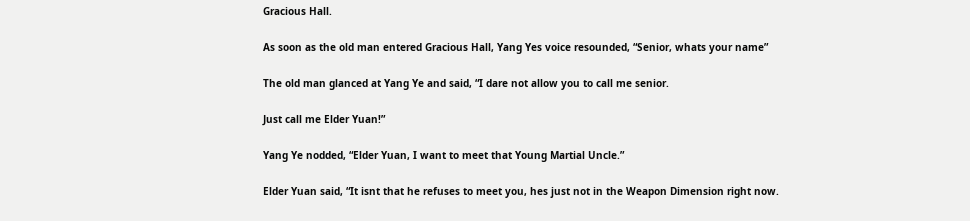Gracious Hall.

As soon as the old man entered Gracious Hall, Yang Yes voice resounded, “Senior, whats your name”

The old man glanced at Yang Ye and said, “I dare not allow you to call me senior.

Just call me Elder Yuan!”

Yang Ye nodded, “Elder Yuan, I want to meet that Young Martial Uncle.”

Elder Yuan said, “It isnt that he refuses to meet you, hes just not in the Weapon Dimension right now.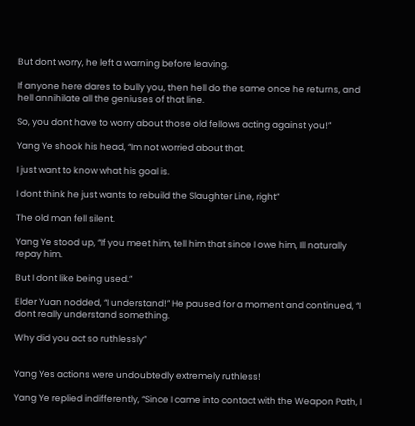But dont worry, he left a warning before leaving.

If anyone here dares to bully you, then hell do the same once he returns, and hell annihilate all the geniuses of that line.

So, you dont have to worry about those old fellows acting against you!”

Yang Ye shook his head, “Im not worried about that.

I just want to know what his goal is.

I dont think he just wants to rebuild the Slaughter Line, right”

The old man fell silent.

Yang Ye stood up, “If you meet him, tell him that since I owe him, Ill naturally repay him.

But I dont like being used.”

Elder Yuan nodded, “I understand!” He paused for a moment and continued, “I dont really understand something.

Why did you act so ruthlessly”


Yang Yes actions were undoubtedly extremely ruthless!

Yang Ye replied indifferently, “Since I came into contact with the Weapon Path, I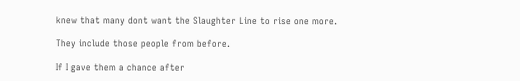knew that many dont want the Slaughter Line to rise one more.

They include those people from before.

If I gave them a chance after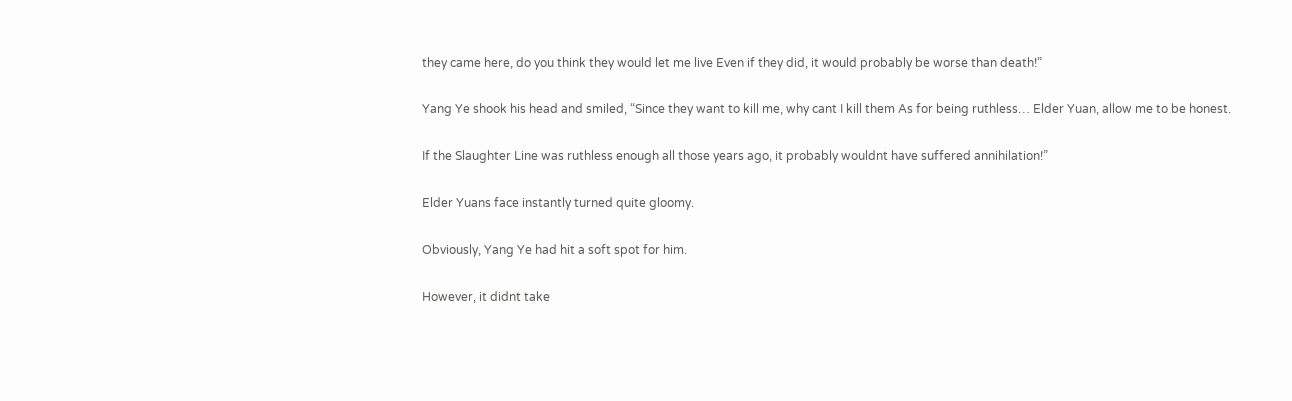they came here, do you think they would let me live Even if they did, it would probably be worse than death!”

Yang Ye shook his head and smiled, “Since they want to kill me, why cant I kill them As for being ruthless… Elder Yuan, allow me to be honest.

If the Slaughter Line was ruthless enough all those years ago, it probably wouldnt have suffered annihilation!”

Elder Yuans face instantly turned quite gloomy.

Obviously, Yang Ye had hit a soft spot for him.

However, it didnt take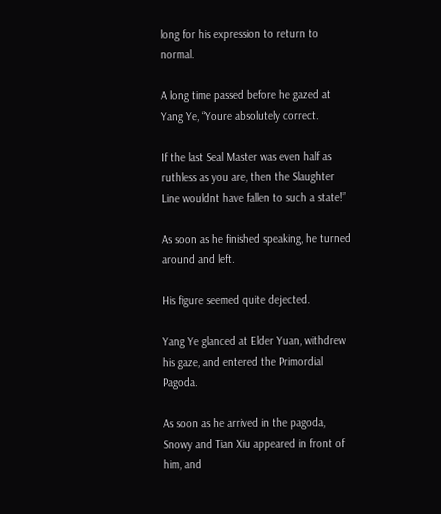long for his expression to return to normal.

A long time passed before he gazed at Yang Ye, “Youre absolutely correct.

If the last Seal Master was even half as ruthless as you are, then the Slaughter Line wouldnt have fallen to such a state!”

As soon as he finished speaking, he turned around and left.

His figure seemed quite dejected.

Yang Ye glanced at Elder Yuan, withdrew his gaze, and entered the Primordial Pagoda.

As soon as he arrived in the pagoda, Snowy and Tian Xiu appeared in front of him, and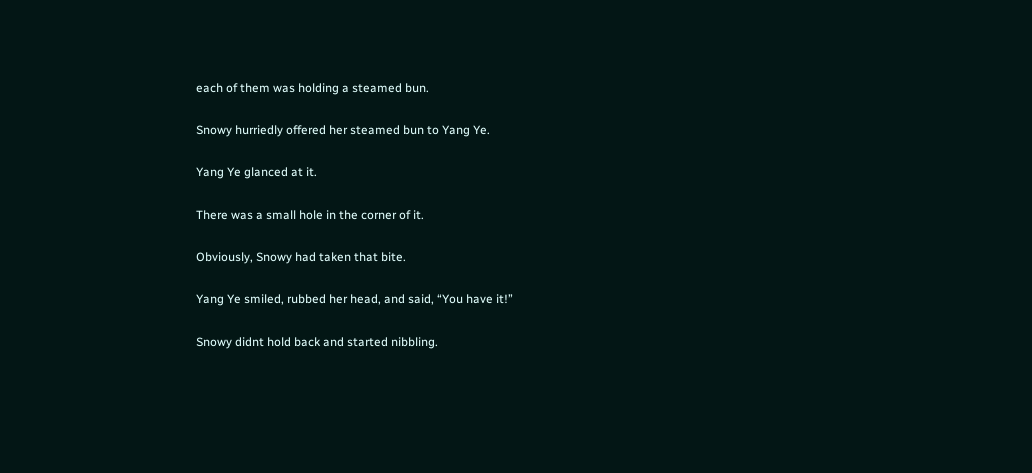each of them was holding a steamed bun.

Snowy hurriedly offered her steamed bun to Yang Ye.

Yang Ye glanced at it.

There was a small hole in the corner of it.

Obviously, Snowy had taken that bite.

Yang Ye smiled, rubbed her head, and said, “You have it!”

Snowy didnt hold back and started nibbling.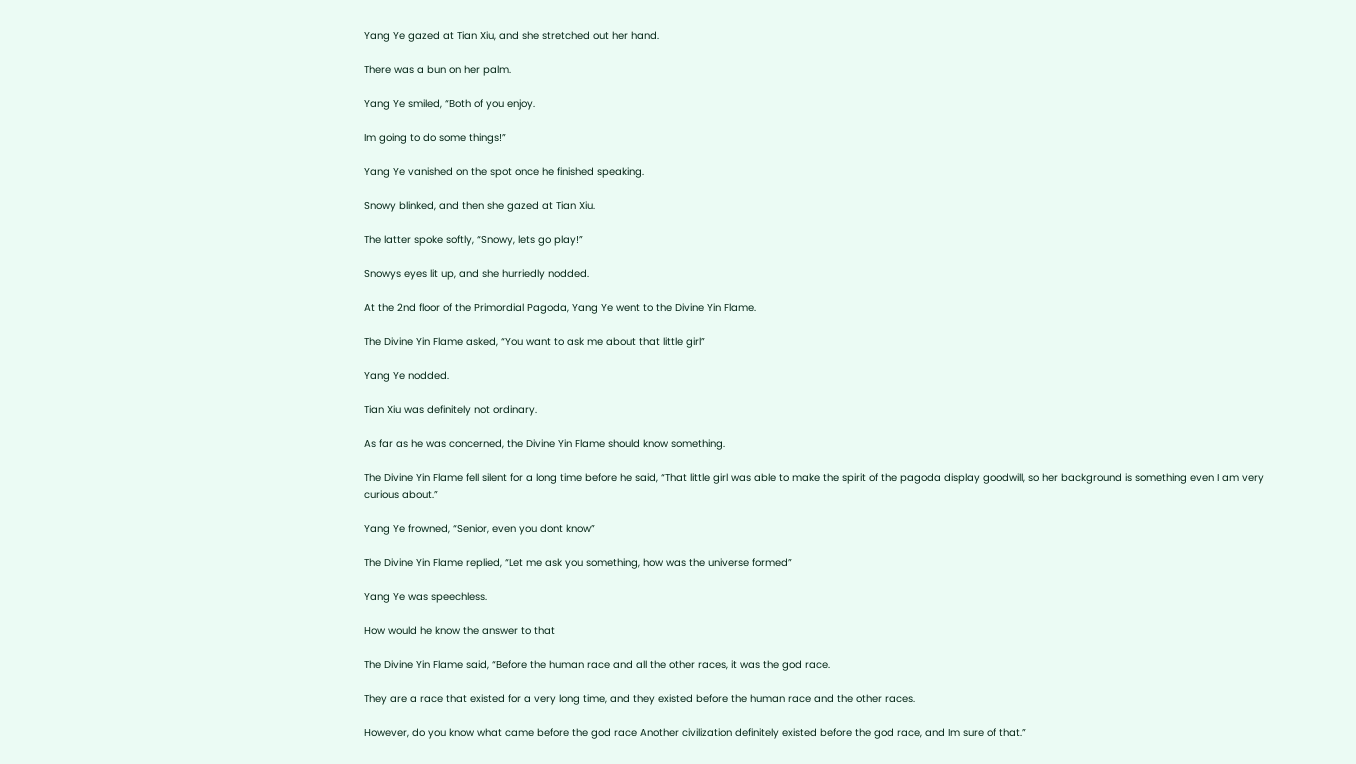Yang Ye gazed at Tian Xiu, and she stretched out her hand.

There was a bun on her palm.

Yang Ye smiled, “Both of you enjoy.

Im going to do some things!”

Yang Ye vanished on the spot once he finished speaking.

Snowy blinked, and then she gazed at Tian Xiu.

The latter spoke softly, “Snowy, lets go play!”

Snowys eyes lit up, and she hurriedly nodded.

At the 2nd floor of the Primordial Pagoda, Yang Ye went to the Divine Yin Flame.

The Divine Yin Flame asked, “You want to ask me about that little girl”

Yang Ye nodded.

Tian Xiu was definitely not ordinary.

As far as he was concerned, the Divine Yin Flame should know something.

The Divine Yin Flame fell silent for a long time before he said, “That little girl was able to make the spirit of the pagoda display goodwill, so her background is something even I am very curious about.”

Yang Ye frowned, “Senior, even you dont know”

The Divine Yin Flame replied, “Let me ask you something, how was the universe formed”

Yang Ye was speechless.

How would he know the answer to that

The Divine Yin Flame said, “Before the human race and all the other races, it was the god race.

They are a race that existed for a very long time, and they existed before the human race and the other races.

However, do you know what came before the god race Another civilization definitely existed before the god race, and Im sure of that.”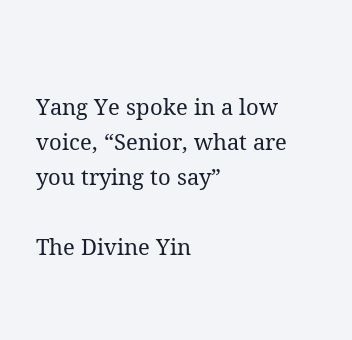Yang Ye spoke in a low voice, “Senior, what are you trying to say”

The Divine Yin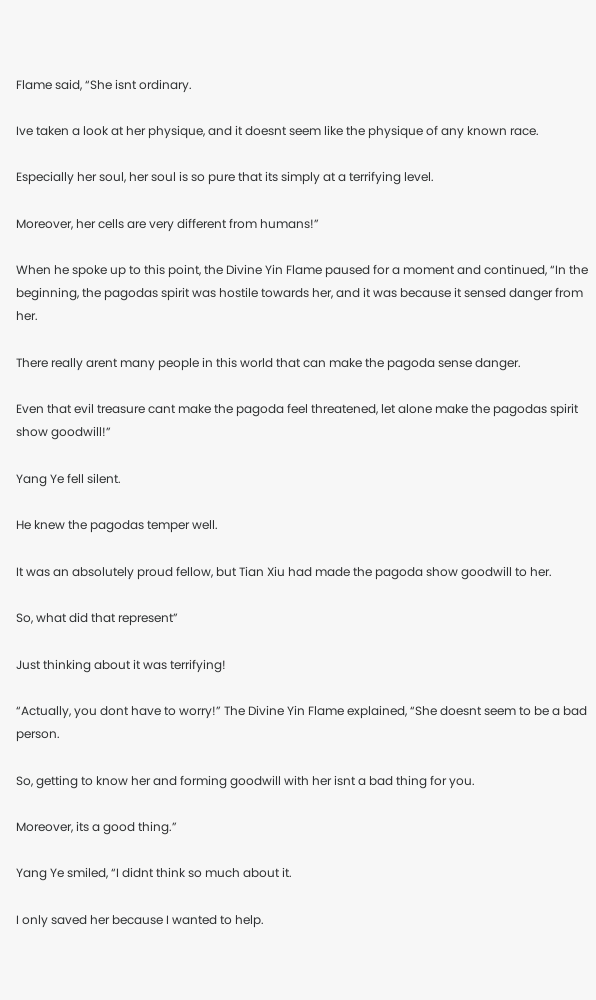Flame said, “She isnt ordinary.

Ive taken a look at her physique, and it doesnt seem like the physique of any known race.

Especially her soul, her soul is so pure that its simply at a terrifying level.

Moreover, her cells are very different from humans!”

When he spoke up to this point, the Divine Yin Flame paused for a moment and continued, “In the beginning, the pagodas spirit was hostile towards her, and it was because it sensed danger from her.

There really arent many people in this world that can make the pagoda sense danger.

Even that evil treasure cant make the pagoda feel threatened, let alone make the pagodas spirit show goodwill!”

Yang Ye fell silent.

He knew the pagodas temper well.

It was an absolutely proud fellow, but Tian Xiu had made the pagoda show goodwill to her.

So, what did that represent”

Just thinking about it was terrifying!

“Actually, you dont have to worry!” The Divine Yin Flame explained, “She doesnt seem to be a bad person.

So, getting to know her and forming goodwill with her isnt a bad thing for you.

Moreover, its a good thing.”

Yang Ye smiled, “I didnt think so much about it.

I only saved her because I wanted to help.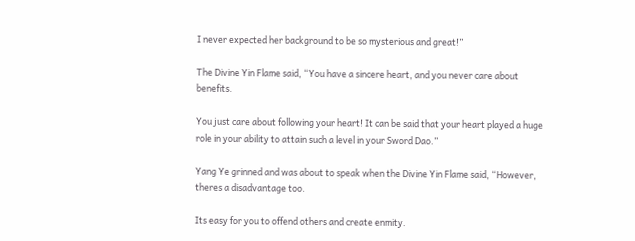I never expected her background to be so mysterious and great!”

The Divine Yin Flame said, “You have a sincere heart, and you never care about benefits.

You just care about following your heart! It can be said that your heart played a huge role in your ability to attain such a level in your Sword Dao.”

Yang Ye grinned and was about to speak when the Divine Yin Flame said, “However, theres a disadvantage too.

Its easy for you to offend others and create enmity.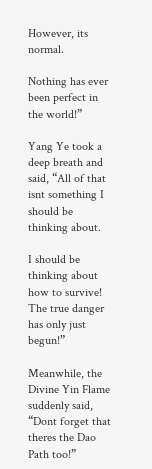However, its normal.

Nothing has ever been perfect in the world!”

Yang Ye took a deep breath and said, “All of that isnt something I should be thinking about.

I should be thinking about how to survive! The true danger has only just begun!”

Meanwhile, the Divine Yin Flame suddenly said, “Dont forget that theres the Dao Path too!”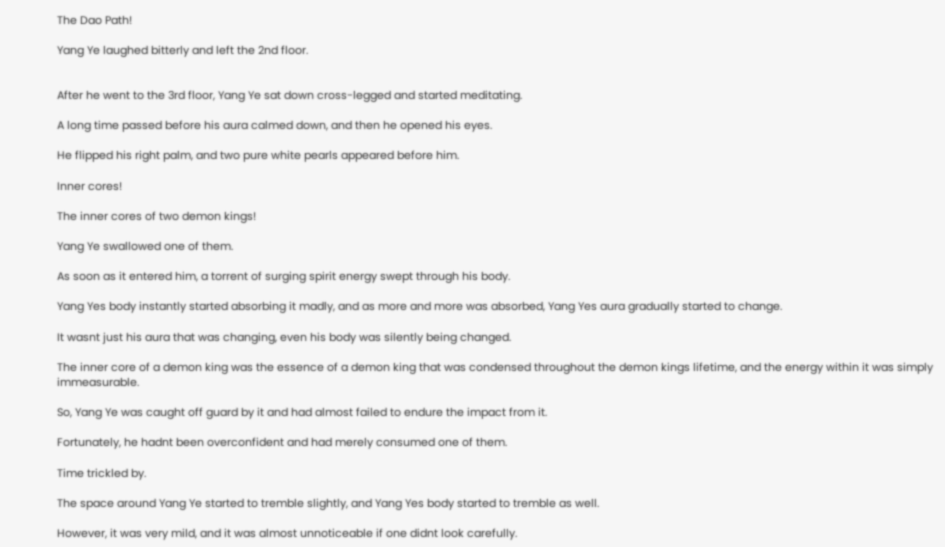The Dao Path!

Yang Ye laughed bitterly and left the 2nd floor.


After he went to the 3rd floor, Yang Ye sat down cross-legged and started meditating.

A long time passed before his aura calmed down, and then he opened his eyes.

He flipped his right palm, and two pure white pearls appeared before him.

Inner cores!

The inner cores of two demon kings!

Yang Ye swallowed one of them.

As soon as it entered him, a torrent of surging spirit energy swept through his body.

Yang Yes body instantly started absorbing it madly, and as more and more was absorbed, Yang Yes aura gradually started to change.

It wasnt just his aura that was changing, even his body was silently being changed.

The inner core of a demon king was the essence of a demon king that was condensed throughout the demon kings lifetime, and the energy within it was simply immeasurable.

So, Yang Ye was caught off guard by it and had almost failed to endure the impact from it.

Fortunately, he hadnt been overconfident and had merely consumed one of them.

Time trickled by.

The space around Yang Ye started to tremble slightly, and Yang Yes body started to tremble as well.

However, it was very mild, and it was almost unnoticeable if one didnt look carefully.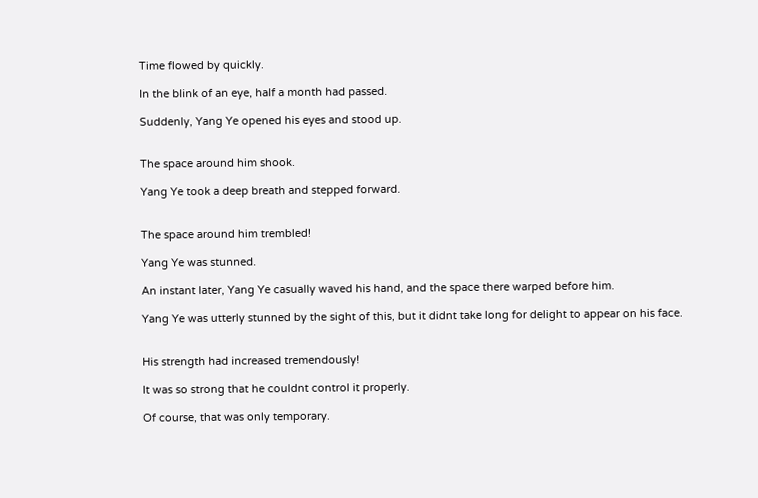Time flowed by quickly.

In the blink of an eye, half a month had passed.

Suddenly, Yang Ye opened his eyes and stood up.


The space around him shook.

Yang Ye took a deep breath and stepped forward.


The space around him trembled!

Yang Ye was stunned.

An instant later, Yang Ye casually waved his hand, and the space there warped before him.

Yang Ye was utterly stunned by the sight of this, but it didnt take long for delight to appear on his face.


His strength had increased tremendously!

It was so strong that he couldnt control it properly.

Of course, that was only temporary.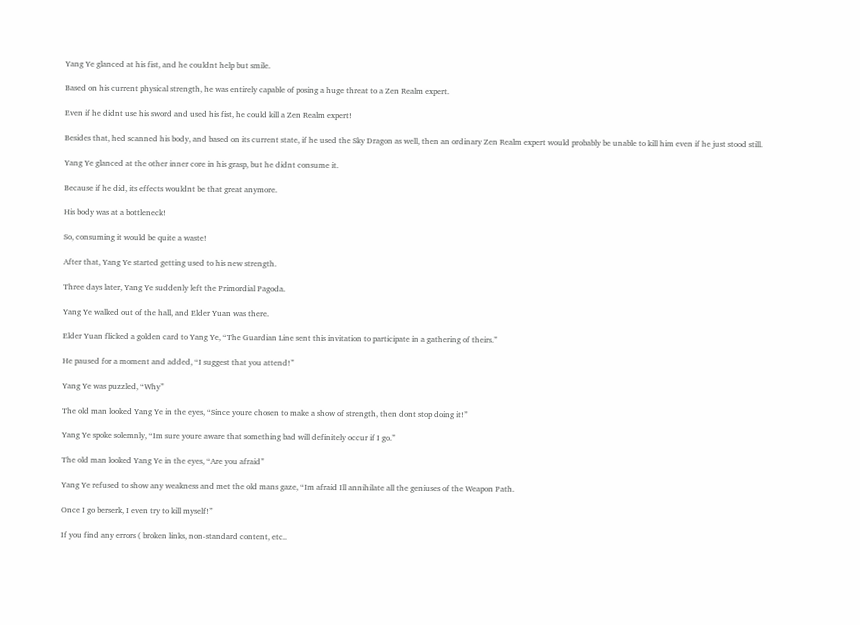Yang Ye glanced at his fist, and he couldnt help but smile.

Based on his current physical strength, he was entirely capable of posing a huge threat to a Zen Realm expert.

Even if he didnt use his sword and used his fist, he could kill a Zen Realm expert!

Besides that, hed scanned his body, and based on its current state, if he used the Sky Dragon as well, then an ordinary Zen Realm expert would probably be unable to kill him even if he just stood still.

Yang Ye glanced at the other inner core in his grasp, but he didnt consume it.

Because if he did, its effects wouldnt be that great anymore.

His body was at a bottleneck!

So, consuming it would be quite a waste!

After that, Yang Ye started getting used to his new strength.

Three days later, Yang Ye suddenly left the Primordial Pagoda.

Yang Ye walked out of the hall, and Elder Yuan was there.

Elder Yuan flicked a golden card to Yang Ye, “The Guardian Line sent this invitation to participate in a gathering of theirs.”

He paused for a moment and added, “I suggest that you attend!”

Yang Ye was puzzled, “Why”

The old man looked Yang Ye in the eyes, “Since youre chosen to make a show of strength, then dont stop doing it!”

Yang Ye spoke solemnly, “Im sure youre aware that something bad will definitely occur if I go.”

The old man looked Yang Ye in the eyes, “Are you afraid”

Yang Ye refused to show any weakness and met the old mans gaze, “Im afraid Ill annihilate all the geniuses of the Weapon Path.

Once I go berserk, I even try to kill myself!”

If you find any errors ( broken links, non-standard content, etc..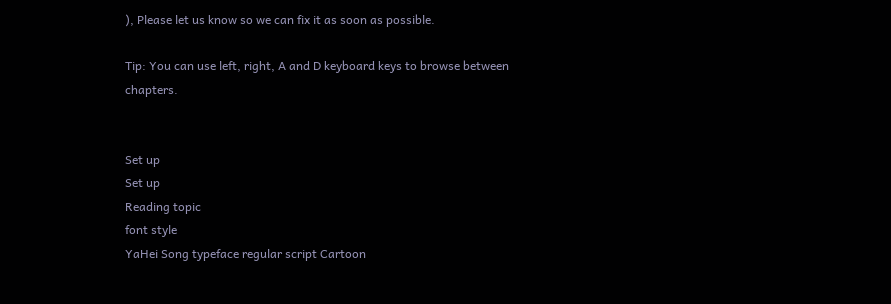), Please let us know so we can fix it as soon as possible.

Tip: You can use left, right, A and D keyboard keys to browse between chapters.


Set up
Set up
Reading topic
font style
YaHei Song typeface regular script Cartoon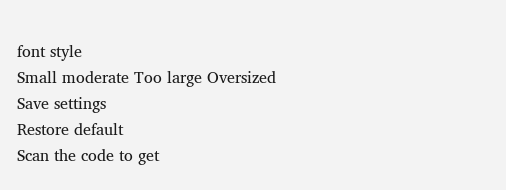font style
Small moderate Too large Oversized
Save settings
Restore default
Scan the code to get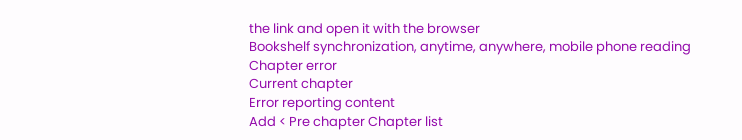the link and open it with the browser
Bookshelf synchronization, anytime, anywhere, mobile phone reading
Chapter error
Current chapter
Error reporting content
Add < Pre chapter Chapter list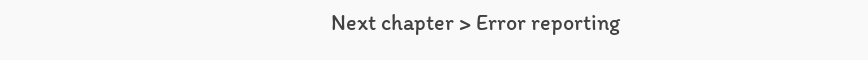Next chapter > Error reporting